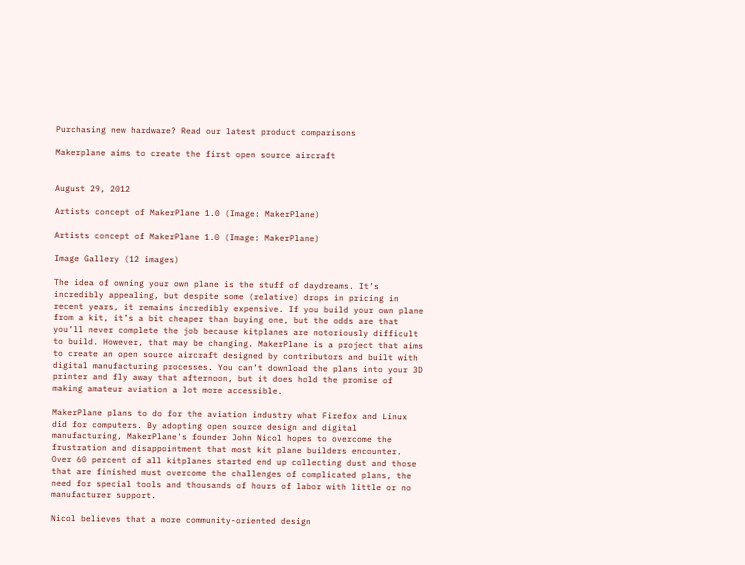Purchasing new hardware? Read our latest product comparisons

Makerplane aims to create the first open source aircraft


August 29, 2012

Artists concept of MakerPlane 1.0 (Image: MakerPlane)

Artists concept of MakerPlane 1.0 (Image: MakerPlane)

Image Gallery (12 images)

The idea of owning your own plane is the stuff of daydreams. It’s incredibly appealing, but despite some (relative) drops in pricing in recent years, it remains incredibly expensive. If you build your own plane from a kit, it’s a bit cheaper than buying one, but the odds are that you’ll never complete the job because kitplanes are notoriously difficult to build. However, that may be changing. MakerPlane is a project that aims to create an open source aircraft designed by contributors and built with digital manufacturing processes. You can’t download the plans into your 3D printer and fly away that afternoon, but it does hold the promise of making amateur aviation a lot more accessible.

MakerPlane plans to do for the aviation industry what Firefox and Linux did for computers. By adopting open source design and digital manufacturing, MakerPlane's founder John Nicol hopes to overcome the frustration and disappointment that most kit plane builders encounter. Over 60 percent of all kitplanes started end up collecting dust and those that are finished must overcome the challenges of complicated plans, the need for special tools and thousands of hours of labor with little or no manufacturer support.

Nicol believes that a more community-oriented design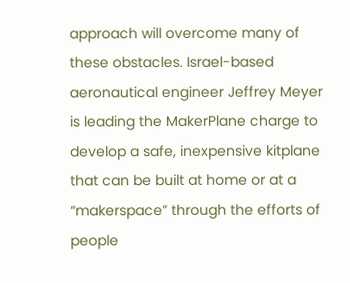approach will overcome many of these obstacles. Israel-based aeronautical engineer Jeffrey Meyer is leading the MakerPlane charge to develop a safe, inexpensive kitplane that can be built at home or at a “makerspace” through the efforts of people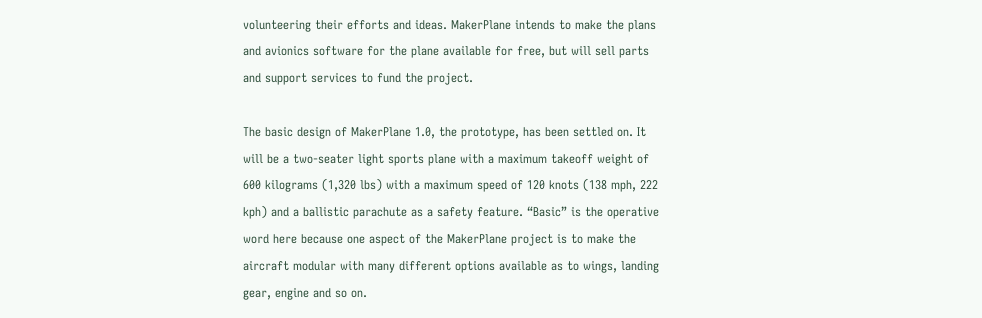volunteering their efforts and ideas. MakerPlane intends to make the plans and avionics software for the plane available for free, but will sell parts and support services to fund the project.

The basic design of MakerPlane 1.0, the prototype, has been settled on. It will be a two-seater light sports plane with a maximum takeoff weight of 600 kilograms (1,320 lbs) with a maximum speed of 120 knots (138 mph, 222 kph) and a ballistic parachute as a safety feature. “Basic” is the operative word here because one aspect of the MakerPlane project is to make the aircraft modular with many different options available as to wings, landing gear, engine and so on.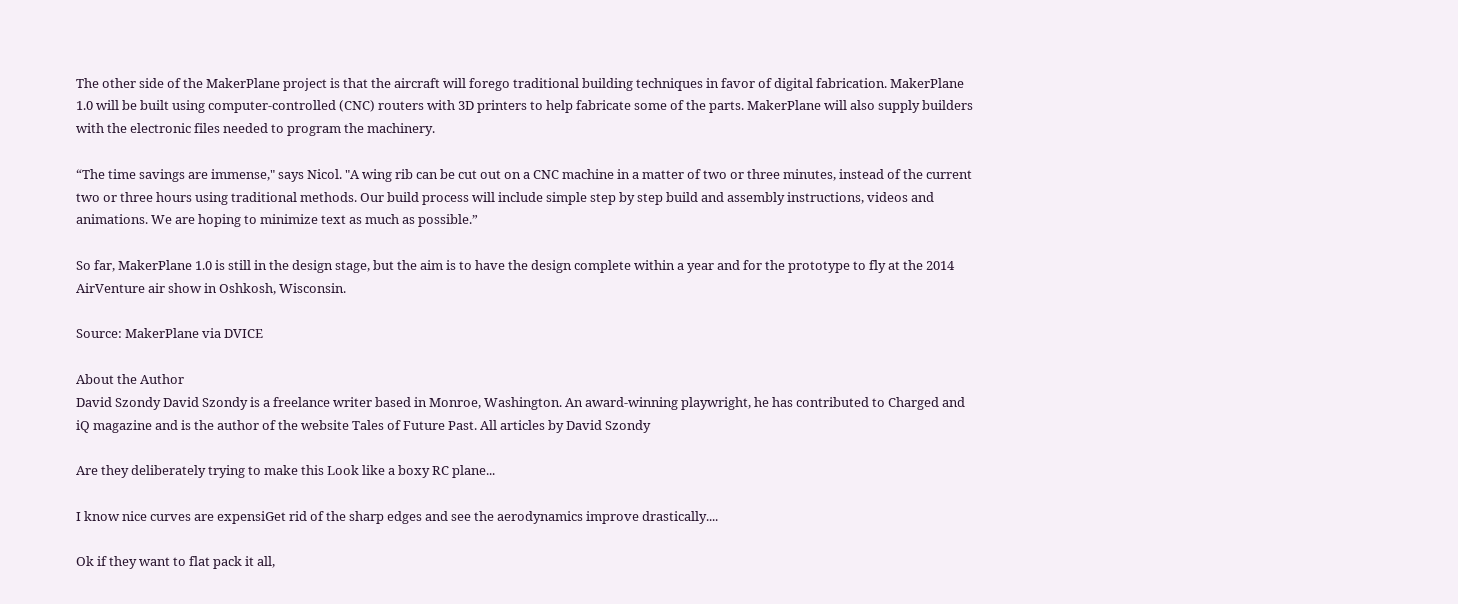The other side of the MakerPlane project is that the aircraft will forego traditional building techniques in favor of digital fabrication. MakerPlane 1.0 will be built using computer-controlled (CNC) routers with 3D printers to help fabricate some of the parts. MakerPlane will also supply builders with the electronic files needed to program the machinery.

“The time savings are immense," says Nicol. "A wing rib can be cut out on a CNC machine in a matter of two or three minutes, instead of the current two or three hours using traditional methods. Our build process will include simple step by step build and assembly instructions, videos and animations. We are hoping to minimize text as much as possible.”

So far, MakerPlane 1.0 is still in the design stage, but the aim is to have the design complete within a year and for the prototype to fly at the 2014 AirVenture air show in Oshkosh, Wisconsin.

Source: MakerPlane via DVICE

About the Author
David Szondy David Szondy is a freelance writer based in Monroe, Washington. An award-winning playwright, he has contributed to Charged and iQ magazine and is the author of the website Tales of Future Past. All articles by David Szondy

Are they deliberately trying to make this Look like a boxy RC plane...

I know nice curves are expensiGet rid of the sharp edges and see the aerodynamics improve drastically....

Ok if they want to flat pack it all,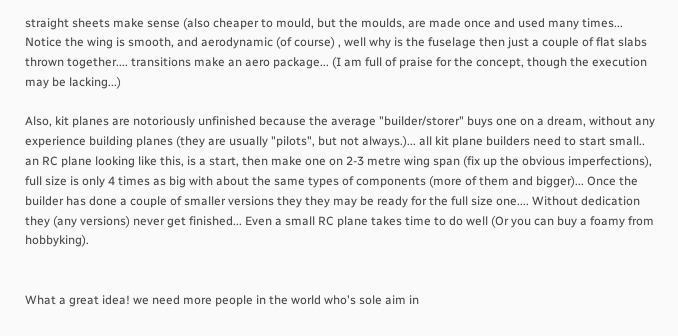straight sheets make sense (also cheaper to mould, but the moulds, are made once and used many times... Notice the wing is smooth, and aerodynamic (of course) , well why is the fuselage then just a couple of flat slabs thrown together.... transitions make an aero package... (I am full of praise for the concept, though the execution may be lacking...)

Also, kit planes are notoriously unfinished because the average "builder/storer" buys one on a dream, without any experience building planes (they are usually "pilots", but not always.)... all kit plane builders need to start small.. an RC plane looking like this, is a start, then make one on 2-3 metre wing span (fix up the obvious imperfections), full size is only 4 times as big with about the same types of components (more of them and bigger)... Once the builder has done a couple of smaller versions they they may be ready for the full size one.... Without dedication they (any versions) never get finished... Even a small RC plane takes time to do well (Or you can buy a foamy from hobbyking).


What a great idea! we need more people in the world who's sole aim in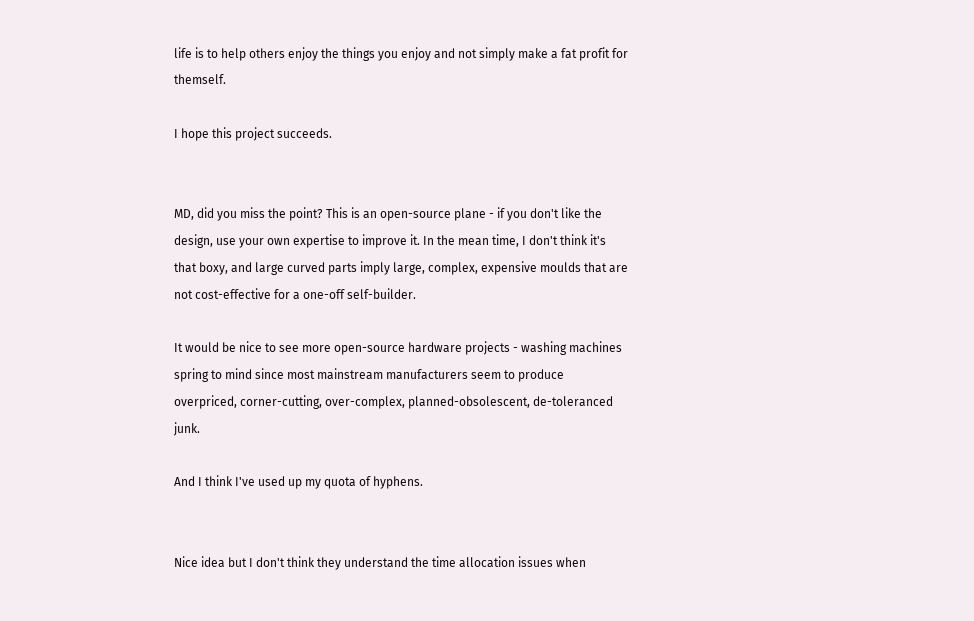life is to help others enjoy the things you enjoy and not simply make a fat profit for themself.

I hope this project succeeds.


MD, did you miss the point? This is an open-source plane - if you don't like the design, use your own expertise to improve it. In the mean time, I don't think it's that boxy, and large curved parts imply large, complex, expensive moulds that are not cost-effective for a one-off self-builder.

It would be nice to see more open-source hardware projects - washing machines spring to mind since most mainstream manufacturers seem to produce overpriced, corner-cutting, over-complex, planned-obsolescent, de-toleranced junk.

And I think I've used up my quota of hyphens.


Nice idea but I don't think they understand the time allocation issues when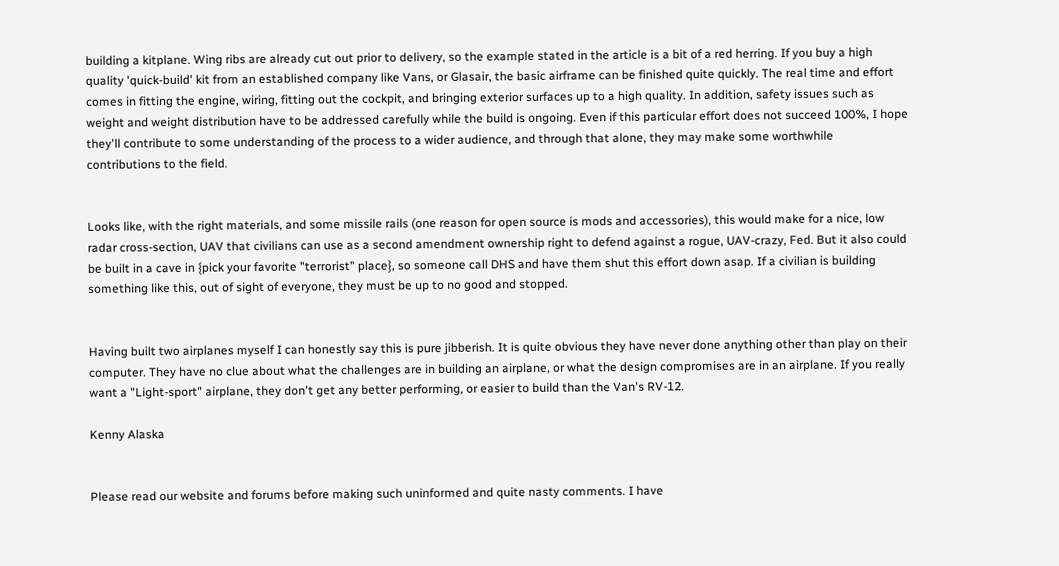building a kitplane. Wing ribs are already cut out prior to delivery, so the example stated in the article is a bit of a red herring. If you buy a high quality 'quick-build' kit from an established company like Vans, or Glasair, the basic airframe can be finished quite quickly. The real time and effort comes in fitting the engine, wiring, fitting out the cockpit, and bringing exterior surfaces up to a high quality. In addition, safety issues such as weight and weight distribution have to be addressed carefully while the build is ongoing. Even if this particular effort does not succeed 100%, I hope they'll contribute to some understanding of the process to a wider audience, and through that alone, they may make some worthwhile contributions to the field.


Looks like, with the right materials, and some missile rails (one reason for open source is mods and accessories), this would make for a nice, low radar cross-section, UAV that civilians can use as a second amendment ownership right to defend against a rogue, UAV-crazy, Fed. But it also could be built in a cave in {pick your favorite "terrorist" place}, so someone call DHS and have them shut this effort down asap. If a civilian is building something like this, out of sight of everyone, they must be up to no good and stopped.


Having built two airplanes myself I can honestly say this is pure jibberish. It is quite obvious they have never done anything other than play on their computer. They have no clue about what the challenges are in building an airplane, or what the design compromises are in an airplane. If you really want a "Light-sport" airplane, they don't get any better performing, or easier to build than the Van's RV-12.

Kenny Alaska


Please read our website and forums before making such uninformed and quite nasty comments. I have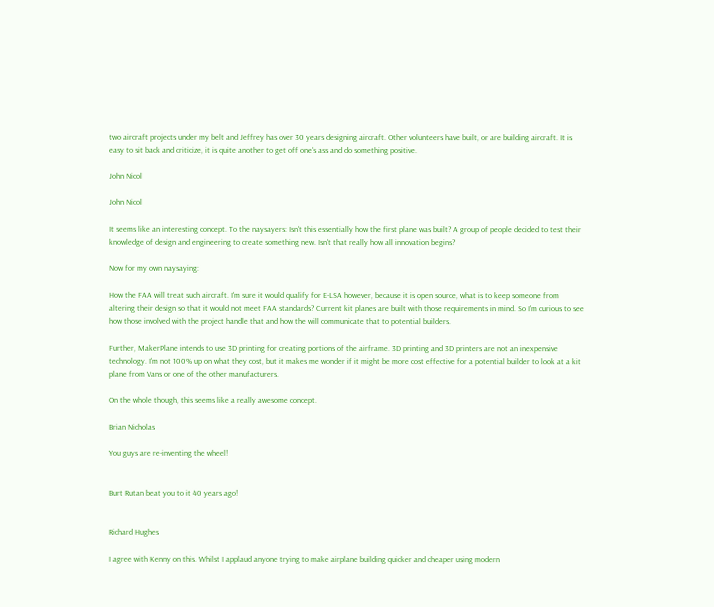two aircraft projects under my belt and Jeffrey has over 30 years designing aircraft. Other volunteers have built, or are building aircraft. It is easy to sit back and criticize, it is quite another to get off one's ass and do something positive.

John Nicol

John Nicol

It seems like an interesting concept. To the naysayers: Isn't this essentially how the first plane was built? A group of people decided to test their knowledge of design and engineering to create something new. Isn't that really how all innovation begins?

Now for my own naysaying:

How the FAA will treat such aircraft. I'm sure it would qualify for E-LSA however, because it is open source, what is to keep someone from altering their design so that it would not meet FAA standards? Current kit planes are built with those requirements in mind. So I'm curious to see how those involved with the project handle that and how the will communicate that to potential builders.

Further, MakerPlane intends to use 3D printing for creating portions of the airframe. 3D printing and 3D printers are not an inexpensive technology. I'm not 100% up on what they cost, but it makes me wonder if it might be more cost effective for a potential builder to look at a kit plane from Vans or one of the other manufacturers.

On the whole though, this seems like a really awesome concept.

Brian Nicholas

You guys are re-inventing the wheel!


Burt Rutan beat you to it 40 years ago!


Richard Hughes

I agree with Kenny on this. Whilst I applaud anyone trying to make airplane building quicker and cheaper using modern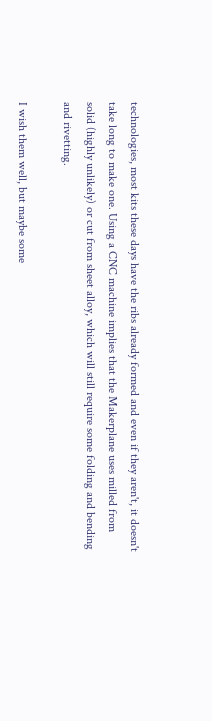technologies, most kits these days have the ribs already formed and even if they aren't, it doesn't take long to make one. Using a CNC machine implies that the Makerplane uses milled from solid (highly unlikely) or cut from sheet alloy, which will still require some folding and bending and rivetting.

I wish them well, but maybe some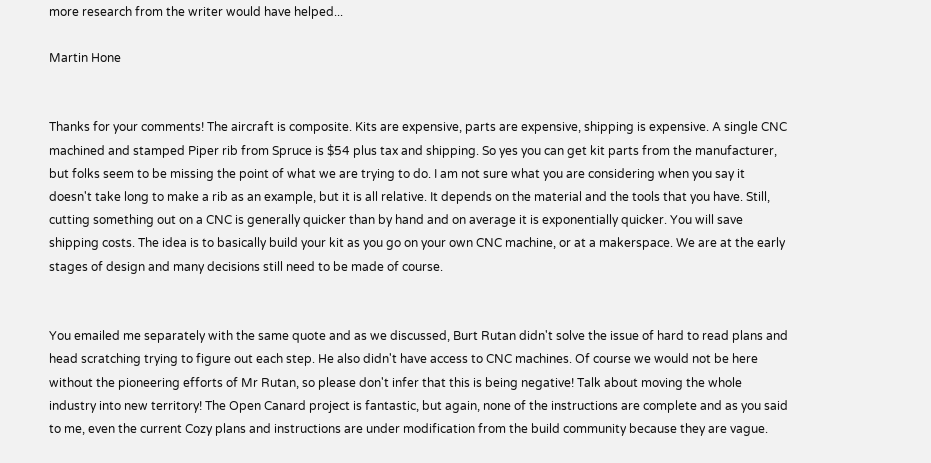more research from the writer would have helped...

Martin Hone


Thanks for your comments! The aircraft is composite. Kits are expensive, parts are expensive, shipping is expensive. A single CNC machined and stamped Piper rib from Spruce is $54 plus tax and shipping. So yes you can get kit parts from the manufacturer, but folks seem to be missing the point of what we are trying to do. I am not sure what you are considering when you say it doesn't take long to make a rib as an example, but it is all relative. It depends on the material and the tools that you have. Still, cutting something out on a CNC is generally quicker than by hand and on average it is exponentially quicker. You will save shipping costs. The idea is to basically build your kit as you go on your own CNC machine, or at a makerspace. We are at the early stages of design and many decisions still need to be made of course.


You emailed me separately with the same quote and as we discussed, Burt Rutan didn't solve the issue of hard to read plans and head scratching trying to figure out each step. He also didn't have access to CNC machines. Of course we would not be here without the pioneering efforts of Mr Rutan, so please don't infer that this is being negative! Talk about moving the whole industry into new territory! The Open Canard project is fantastic, but again, none of the instructions are complete and as you said to me, even the current Cozy plans and instructions are under modification from the build community because they are vague.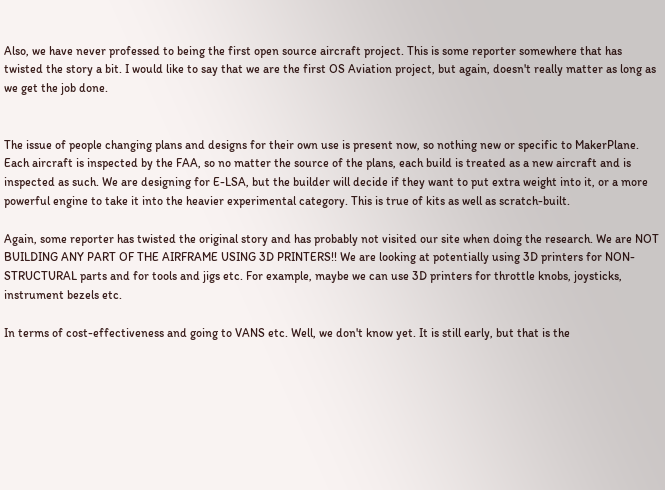Also, we have never professed to being the first open source aircraft project. This is some reporter somewhere that has twisted the story a bit. I would like to say that we are the first OS Aviation project, but again, doesn't really matter as long as we get the job done.


The issue of people changing plans and designs for their own use is present now, so nothing new or specific to MakerPlane. Each aircraft is inspected by the FAA, so no matter the source of the plans, each build is treated as a new aircraft and is inspected as such. We are designing for E-LSA, but the builder will decide if they want to put extra weight into it, or a more powerful engine to take it into the heavier experimental category. This is true of kits as well as scratch-built.

Again, some reporter has twisted the original story and has probably not visited our site when doing the research. We are NOT BUILDING ANY PART OF THE AIRFRAME USING 3D PRINTERS!! We are looking at potentially using 3D printers for NON-STRUCTURAL parts and for tools and jigs etc. For example, maybe we can use 3D printers for throttle knobs, joysticks, instrument bezels etc.

In terms of cost-effectiveness and going to VANS etc. Well, we don't know yet. It is still early, but that is the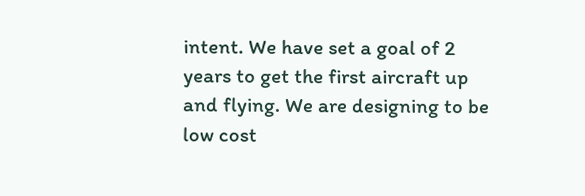intent. We have set a goal of 2 years to get the first aircraft up and flying. We are designing to be low cost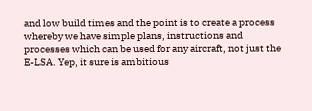and low build times and the point is to create a process whereby we have simple plans, instructions and processes which can be used for any aircraft, not just the E-LSA. Yep, it sure is ambitious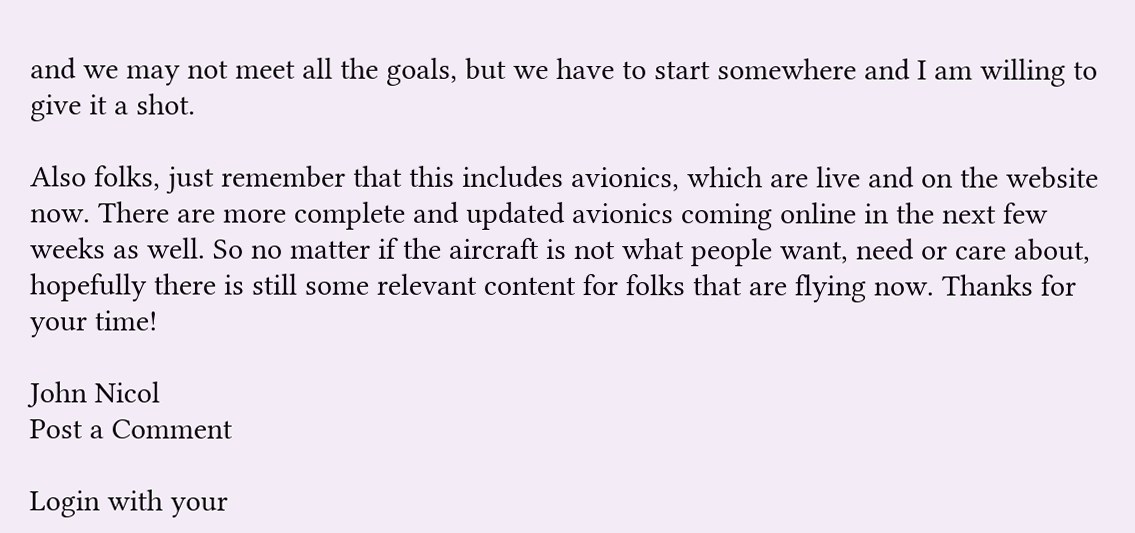and we may not meet all the goals, but we have to start somewhere and I am willing to give it a shot.

Also folks, just remember that this includes avionics, which are live and on the website now. There are more complete and updated avionics coming online in the next few weeks as well. So no matter if the aircraft is not what people want, need or care about, hopefully there is still some relevant content for folks that are flying now. Thanks for your time!

John Nicol
Post a Comment

Login with your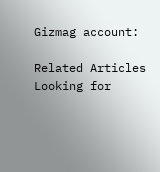Gizmag account:

Related Articles
Looking for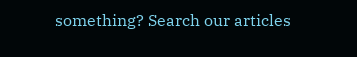something? Search our articles